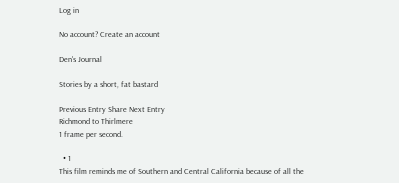Log in

No account? Create an account

Den's Journal

Stories by a short, fat bastard

Previous Entry Share Next Entry
Richmond to Thirlmere
1 frame per second.

  • 1
This film reminds me of Southern and Central California because of all the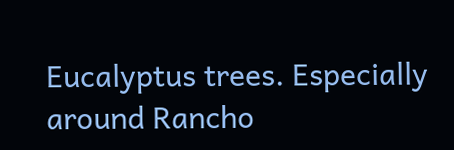Eucalyptus trees. Especially around Rancho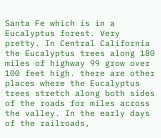Santa Fe which is in a Eucalyptus forest. Very pretty. In Central California the Eucalyptus trees along 180 miles of highway 99 grow over 100 feet high. there are other places where the Eucalyptus trees stretch along both sides of the roads for miles across the valley. In the early days of the railroads,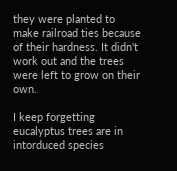they were planted to make railroad ties because of their hardness. It didn't work out and the trees were left to grow on their own.

I keep forgetting eucalyptus trees are in intorduced species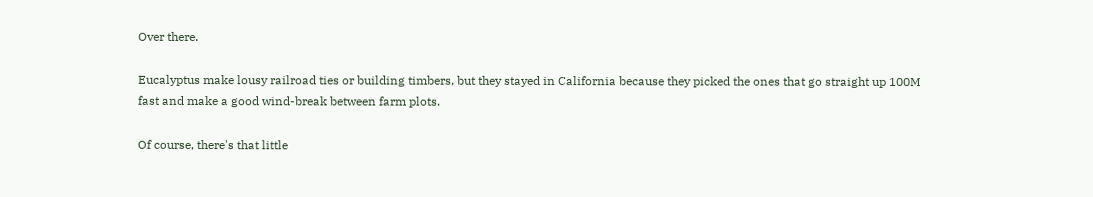Over there.

Eucalyptus make lousy railroad ties or building timbers, but they stayed in California because they picked the ones that go straight up 100M fast and make a good wind-break between farm plots.

Of course, there's that little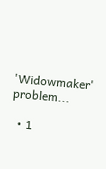'Widowmaker' problem...

  • 1